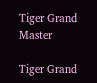Tiger Grand Master

Tiger Grand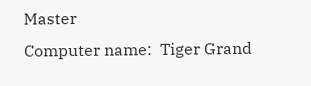Master
Computer name:  Tiger Grand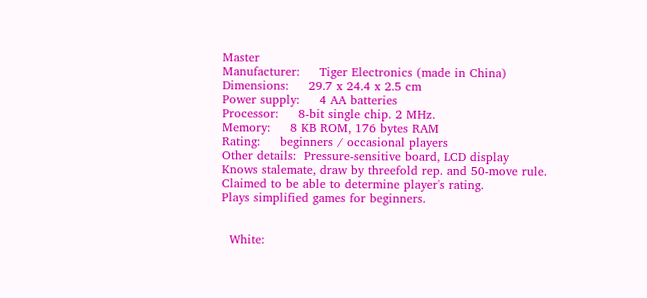Master
Manufacturer:     Tiger Electronics (made in China)
Dimensions:     29.7 x 24.4 x 2.5 cm
Power supply:     4 AA batteries
Processor:     8-bit single chip. 2 MHz.
Memory:     8 KB ROM, 176 bytes RAM
Rating:     beginners / occasional players
Other details:  Pressure-sensitive board, LCD display
Knows stalemate, draw by threefold rep. and 50-move rule.
Claimed to be able to determine player's rating.
Plays simplified games for beginners.


  White: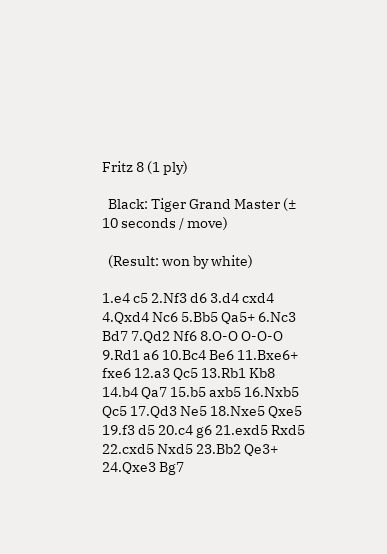Fritz 8 (1 ply)

  Black: Tiger Grand Master (± 10 seconds / move)

  (Result: won by white)

1.e4 c5 2.Nf3 d6 3.d4 cxd4 4.Qxd4 Nc6 5.Bb5 Qa5+ 6.Nc3 Bd7 7.Qd2 Nf6 8.O-O O-O-O 9.Rd1 a6 10.Bc4 Be6 11.Bxe6+ fxe6 12.a3 Qc5 13.Rb1 Kb8 14.b4 Qa7 15.b5 axb5 16.Nxb5 Qc5 17.Qd3 Ne5 18.Nxe5 Qxe5 19.f3 d5 20.c4 g6 21.exd5 Rxd5 22.cxd5 Nxd5 23.Bb2 Qe3+ 24.Qxe3 Bg7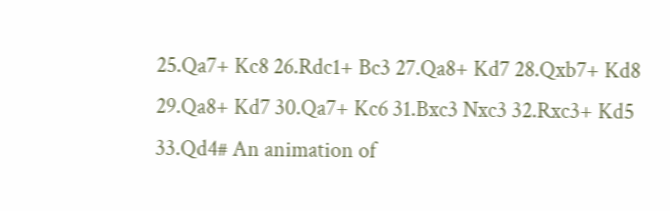25.Qa7+ Kc8 26.Rdc1+ Bc3 27.Qa8+ Kd7 28.Qxb7+ Kd8 29.Qa8+ Kd7 30.Qa7+ Kc6 31.Bxc3 Nxc3 32.Rxc3+ Kd5 33.Qd4# An animation of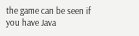the game can be seen if you have Java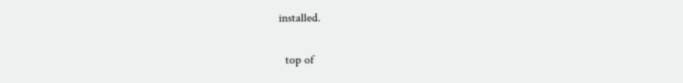installed.

  top of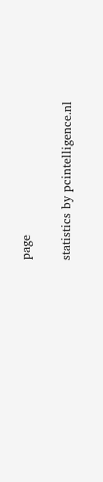page

statistics by pcintelligence.nl